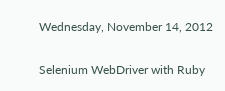Wednesday, November 14, 2012

Selenium WebDriver with Ruby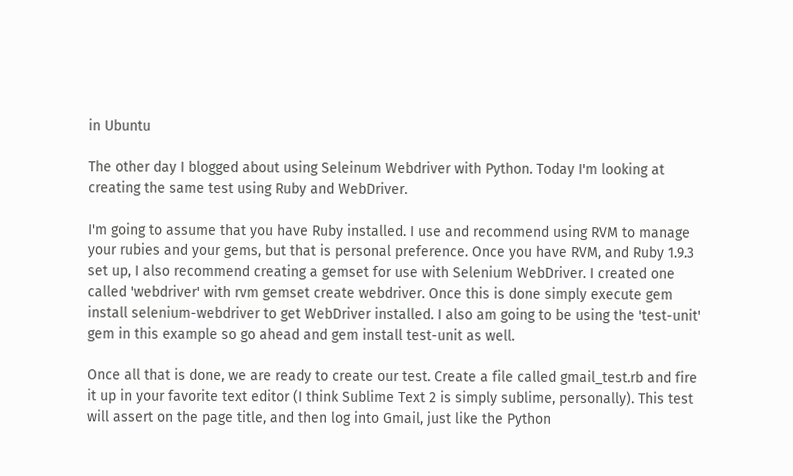in Ubuntu

The other day I blogged about using Seleinum Webdriver with Python. Today I'm looking at creating the same test using Ruby and WebDriver.

I'm going to assume that you have Ruby installed. I use and recommend using RVM to manage your rubies and your gems, but that is personal preference. Once you have RVM, and Ruby 1.9.3 set up, I also recommend creating a gemset for use with Selenium WebDriver. I created one called 'webdriver' with rvm gemset create webdriver. Once this is done simply execute gem install selenium-webdriver to get WebDriver installed. I also am going to be using the 'test-unit' gem in this example so go ahead and gem install test-unit as well.

Once all that is done, we are ready to create our test. Create a file called gmail_test.rb and fire it up in your favorite text editor (I think Sublime Text 2 is simply sublime, personally). This test will assert on the page title, and then log into Gmail, just like the Python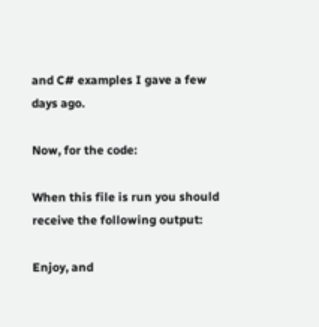and C# examples I gave a few days ago.

Now, for the code:

When this file is run you should receive the following output:

Enjoy, and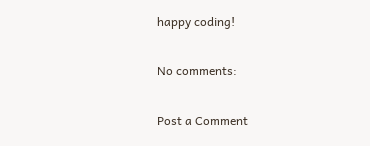happy coding!

No comments:

Post a Comment